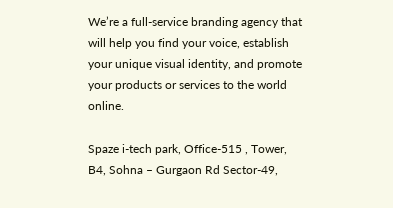We’re a full-service branding agency that will help you find your voice, establish your unique visual identity, and promote your products or services to the world online.

Spaze i-tech park, Office-515 , Tower, B4, Sohna – Gurgaon Rd Sector-49,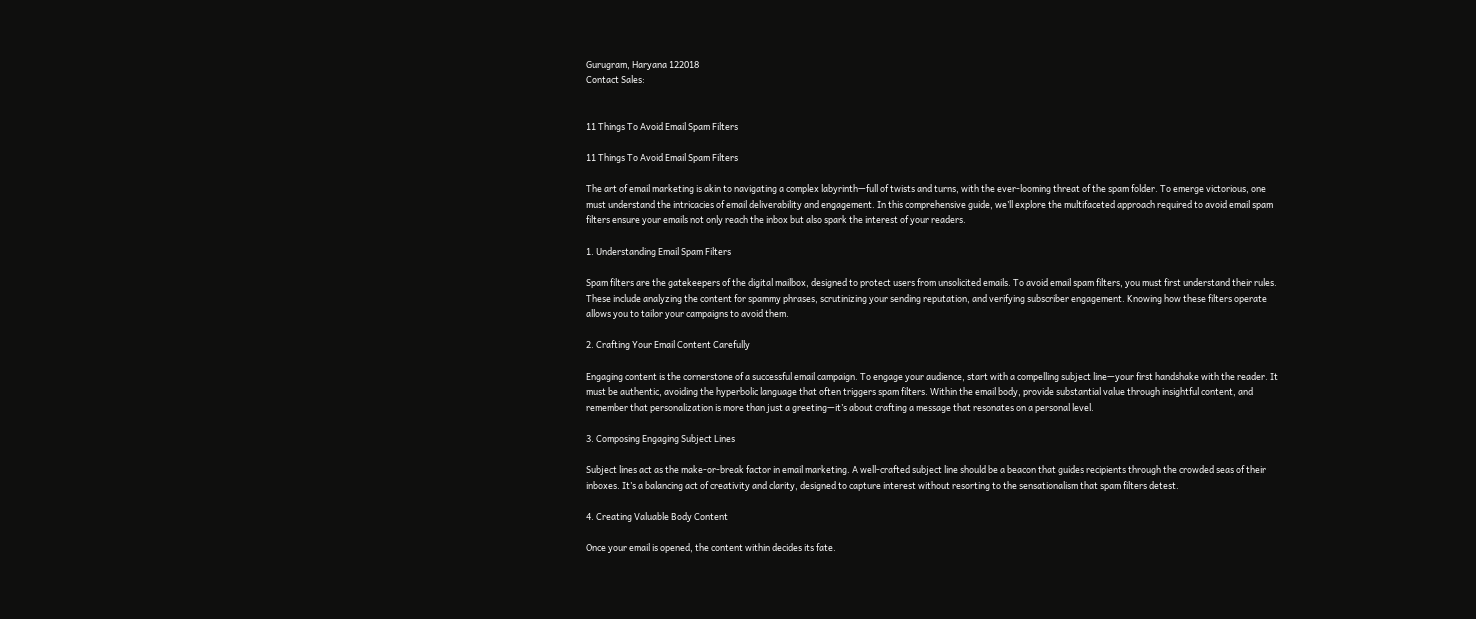Gurugram, Haryana 122018
Contact Sales:


11 Things To Avoid Email Spam Filters

11 Things To Avoid Email Spam Filters

The art of email marketing is akin to navigating a complex labyrinth—full of twists and turns, with the ever-looming threat of the spam folder. To emerge victorious, one must understand the intricacies of email deliverability and engagement. In this comprehensive guide, we’ll explore the multifaceted approach required to avoid email spam filters ensure your emails not only reach the inbox but also spark the interest of your readers.

1. Understanding Email Spam Filters

Spam filters are the gatekeepers of the digital mailbox, designed to protect users from unsolicited emails. To avoid email spam filters, you must first understand their rules. These include analyzing the content for spammy phrases, scrutinizing your sending reputation, and verifying subscriber engagement. Knowing how these filters operate allows you to tailor your campaigns to avoid them.

2. Crafting Your Email Content Carefully

Engaging content is the cornerstone of a successful email campaign. To engage your audience, start with a compelling subject line—your first handshake with the reader. It must be authentic, avoiding the hyperbolic language that often triggers spam filters. Within the email body, provide substantial value through insightful content, and remember that personalization is more than just a greeting—it’s about crafting a message that resonates on a personal level.

3. Composing Engaging Subject Lines

Subject lines act as the make-or-break factor in email marketing. A well-crafted subject line should be a beacon that guides recipients through the crowded seas of their inboxes. It’s a balancing act of creativity and clarity, designed to capture interest without resorting to the sensationalism that spam filters detest.

4. Creating Valuable Body Content

Once your email is opened, the content within decides its fate.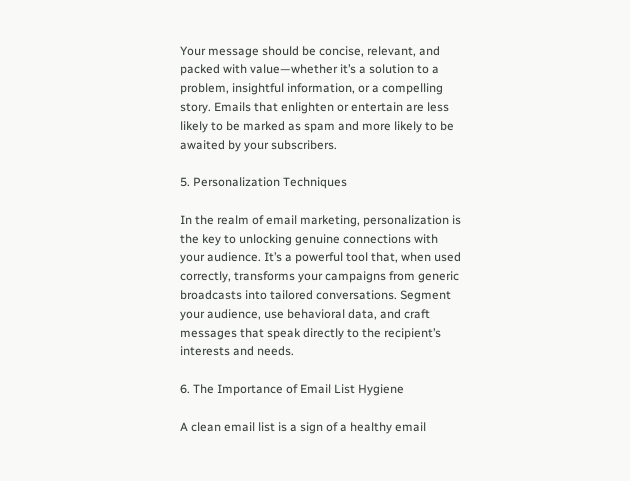Your message should be concise, relevant, and packed with value—whether it’s a solution to a problem, insightful information, or a compelling story. Emails that enlighten or entertain are less likely to be marked as spam and more likely to be awaited by your subscribers.

5. Personalization Techniques

In the realm of email marketing, personalization is the key to unlocking genuine connections with your audience. It’s a powerful tool that, when used correctly, transforms your campaigns from generic broadcasts into tailored conversations. Segment your audience, use behavioral data, and craft messages that speak directly to the recipient’s interests and needs.

6. The Importance of Email List Hygiene

A clean email list is a sign of a healthy email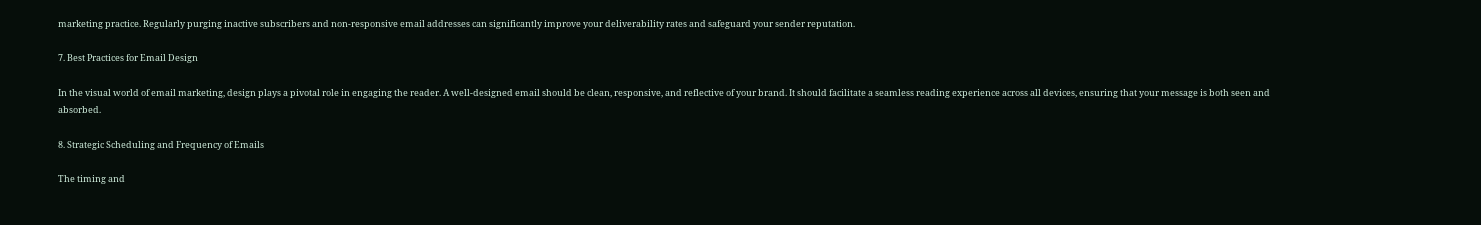marketing practice. Regularly purging inactive subscribers and non-responsive email addresses can significantly improve your deliverability rates and safeguard your sender reputation.

7. Best Practices for Email Design

In the visual world of email marketing, design plays a pivotal role in engaging the reader. A well-designed email should be clean, responsive, and reflective of your brand. It should facilitate a seamless reading experience across all devices, ensuring that your message is both seen and absorbed.

8. Strategic Scheduling and Frequency of Emails

The timing and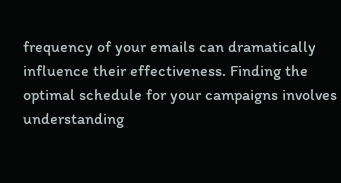frequency of your emails can dramatically influence their effectiveness. Finding the optimal schedule for your campaigns involves understanding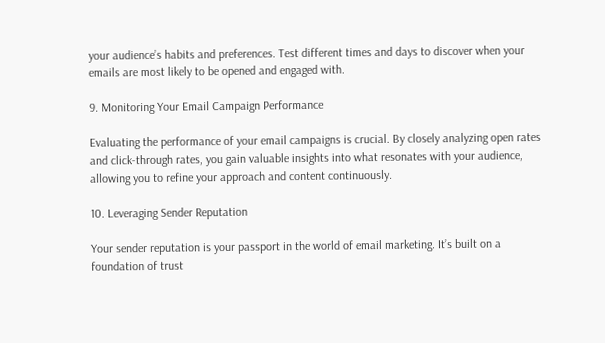your audience’s habits and preferences. Test different times and days to discover when your emails are most likely to be opened and engaged with.

9. Monitoring Your Email Campaign Performance

Evaluating the performance of your email campaigns is crucial. By closely analyzing open rates and click-through rates, you gain valuable insights into what resonates with your audience, allowing you to refine your approach and content continuously.

10. Leveraging Sender Reputation

Your sender reputation is your passport in the world of email marketing. It’s built on a foundation of trust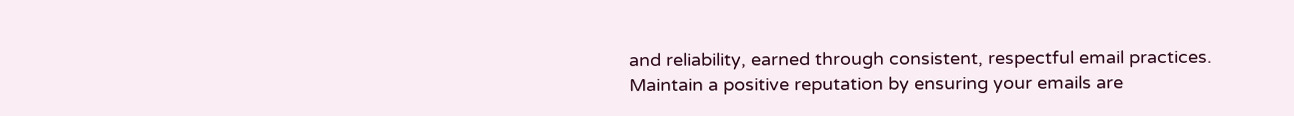and reliability, earned through consistent, respectful email practices. Maintain a positive reputation by ensuring your emails are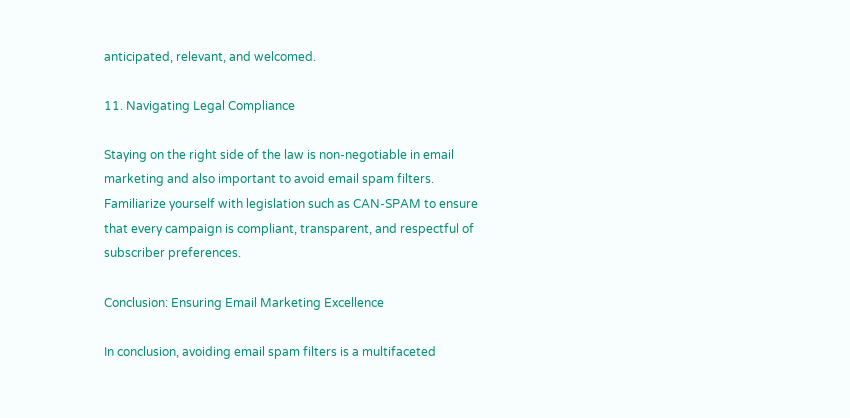anticipated, relevant, and welcomed.

11. Navigating Legal Compliance

Staying on the right side of the law is non-negotiable in email marketing and also important to avoid email spam filters. Familiarize yourself with legislation such as CAN-SPAM to ensure that every campaign is compliant, transparent, and respectful of subscriber preferences.

Conclusion: Ensuring Email Marketing Excellence

In conclusion, avoiding email spam filters is a multifaceted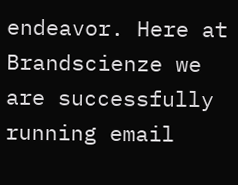endeavor. Here at Brandscienze we are successfully running email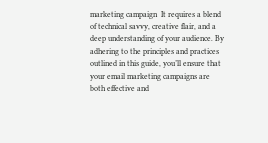marketing campaign  It requires a blend of technical savvy, creative flair, and a deep understanding of your audience. By adhering to the principles and practices outlined in this guide, you’ll ensure that your email marketing campaigns are both effective and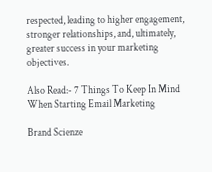respected, leading to higher engagement, stronger relationships, and, ultimately, greater success in your marketing objectives.

Also Read:- 7 Things To Keep In Mind When Starting Email Marketing

Brand Scienze